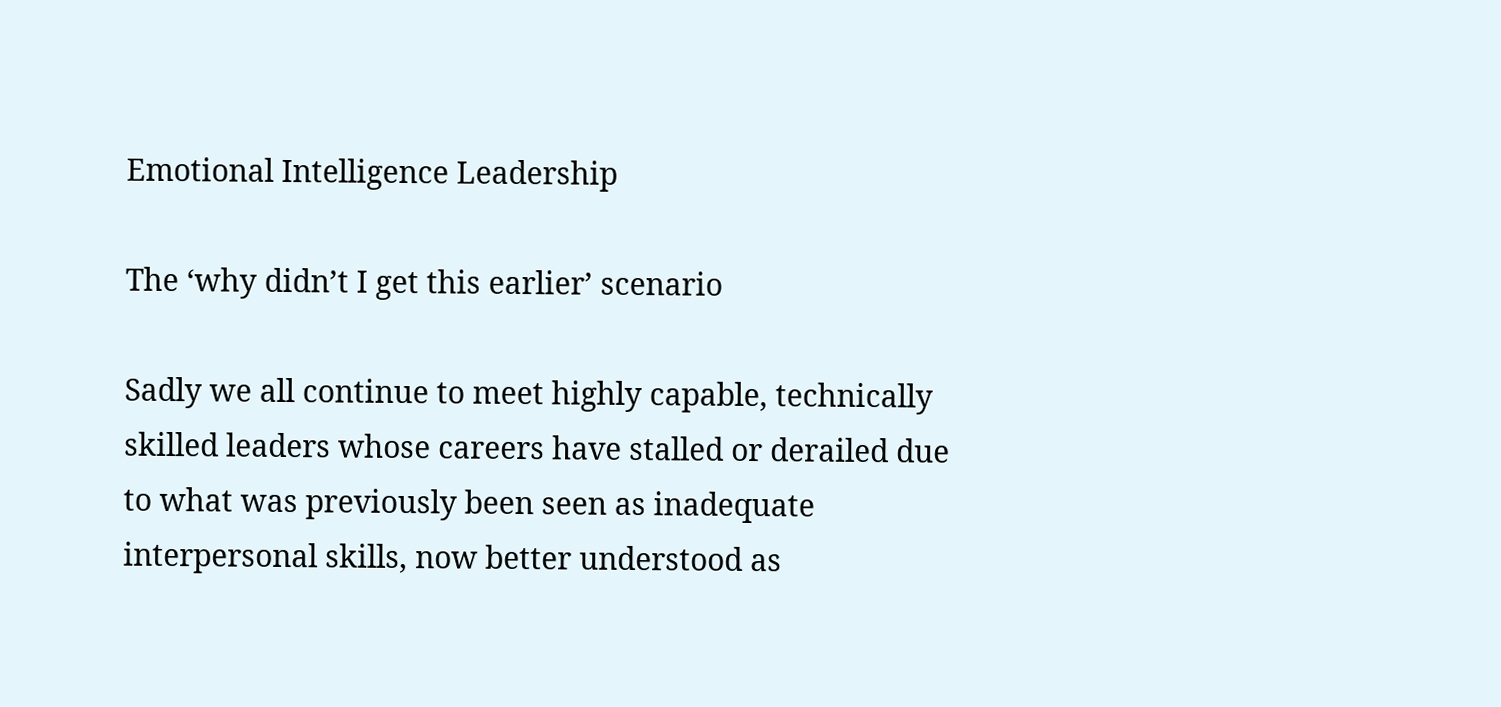Emotional Intelligence Leadership

The ‘why didn’t I get this earlier’ scenario

Sadly we all continue to meet highly capable, technically skilled leaders whose careers have stalled or derailed due to what was previously been seen as inadequate interpersonal skills, now better understood as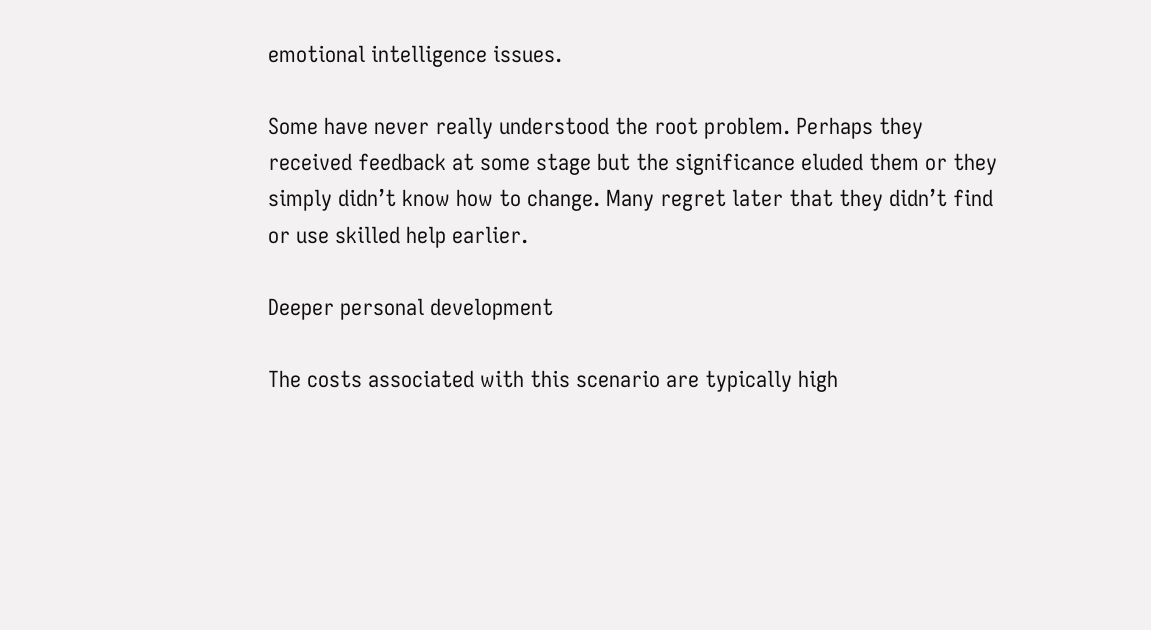emotional intelligence issues.

Some have never really understood the root problem. Perhaps they received feedback at some stage but the significance eluded them or they simply didn’t know how to change. Many regret later that they didn’t find or use skilled help earlier.

Deeper personal development

The costs associated with this scenario are typically high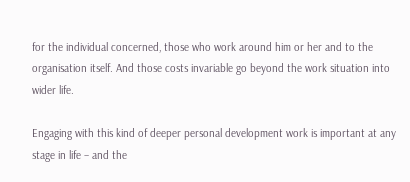for the individual concerned, those who work around him or her and to the organisation itself. And those costs invariable go beyond the work situation into wider life.

Engaging with this kind of deeper personal development work is important at any stage in life – and the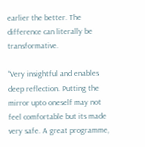earlier the better. The difference can literally be transformative.

“Very insightful and enables deep reflection. Putting the mirror upto oneself may not feel comfortable but its made very safe. A great programme,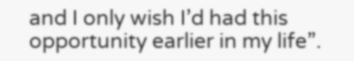and I only wish I’d had this opportunity earlier in my life”.